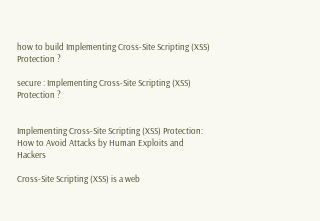how to build Implementing Cross-Site Scripting (XSS) Protection ?

secure : Implementing Cross-Site Scripting (XSS) Protection ?


Implementing Cross-Site Scripting (XSS) Protection: How to Avoid Attacks by Human Exploits and Hackers

Cross-Site Scripting (XSS) is a web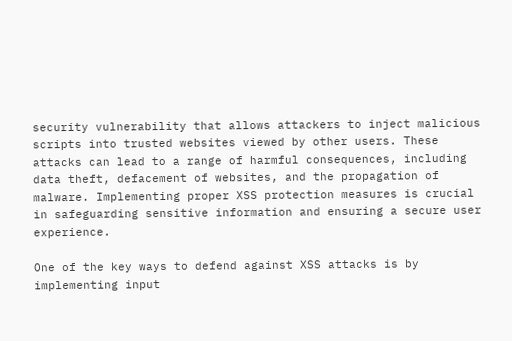security vulnerability that allows attackers to inject malicious scripts into trusted websites viewed by other users. These attacks can lead to a range of harmful consequences, including data theft, defacement of websites, and the propagation of malware. Implementing proper XSS protection measures is crucial in safeguarding sensitive information and ensuring a secure user experience.

One of the key ways to defend against XSS attacks is by implementing input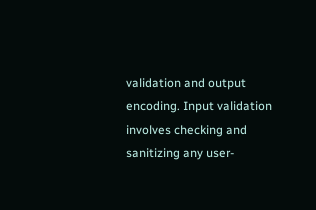validation and output encoding. Input validation involves checking and sanitizing any user-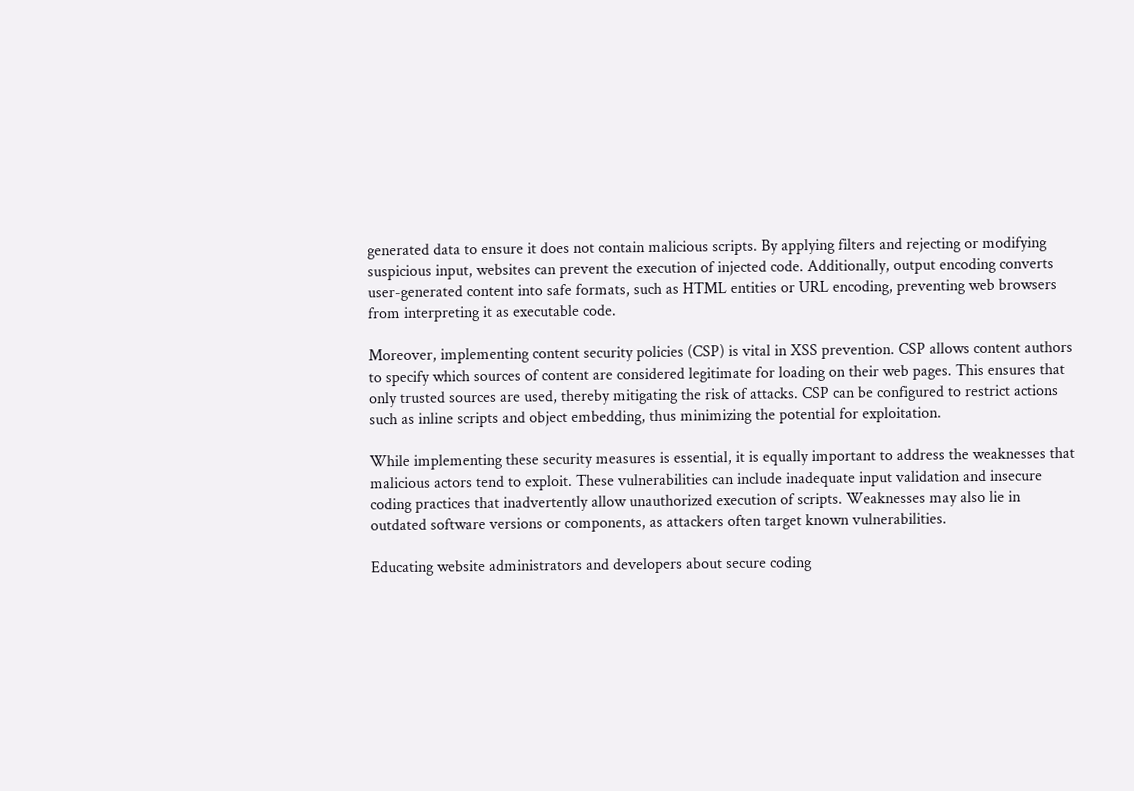generated data to ensure it does not contain malicious scripts. By applying filters and rejecting or modifying suspicious input, websites can prevent the execution of injected code. Additionally, output encoding converts user-generated content into safe formats, such as HTML entities or URL encoding, preventing web browsers from interpreting it as executable code.

Moreover, implementing content security policies (CSP) is vital in XSS prevention. CSP allows content authors to specify which sources of content are considered legitimate for loading on their web pages. This ensures that only trusted sources are used, thereby mitigating the risk of attacks. CSP can be configured to restrict actions such as inline scripts and object embedding, thus minimizing the potential for exploitation.

While implementing these security measures is essential, it is equally important to address the weaknesses that malicious actors tend to exploit. These vulnerabilities can include inadequate input validation and insecure coding practices that inadvertently allow unauthorized execution of scripts. Weaknesses may also lie in outdated software versions or components, as attackers often target known vulnerabilities.

Educating website administrators and developers about secure coding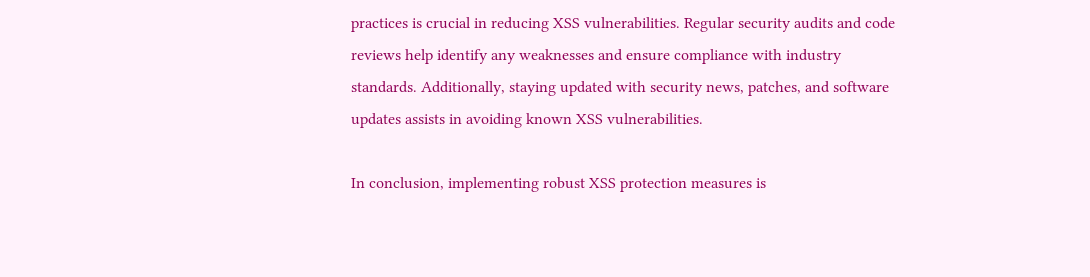practices is crucial in reducing XSS vulnerabilities. Regular security audits and code reviews help identify any weaknesses and ensure compliance with industry standards. Additionally, staying updated with security news, patches, and software updates assists in avoiding known XSS vulnerabilities.

In conclusion, implementing robust XSS protection measures is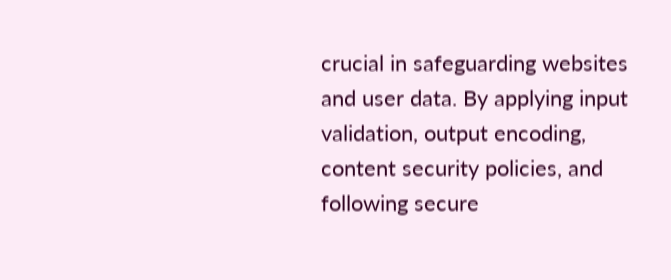crucial in safeguarding websites and user data. By applying input validation, output encoding, content security policies, and following secure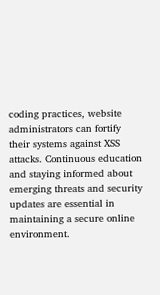coding practices, website administrators can fortify their systems against XSS attacks. Continuous education and staying informed about emerging threats and security updates are essential in maintaining a secure online environment.